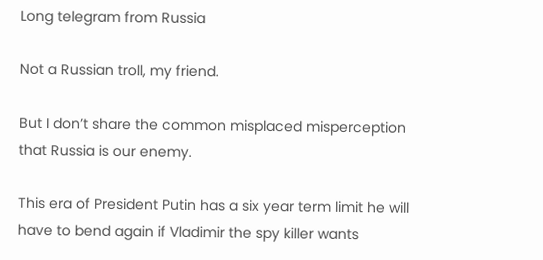Long telegram from Russia

Not a Russian troll, my friend.

But I don’t share the common misplaced misperception that Russia is our enemy.

This era of President Putin has a six year term limit he will have to bend again if Vladimir the spy killer wants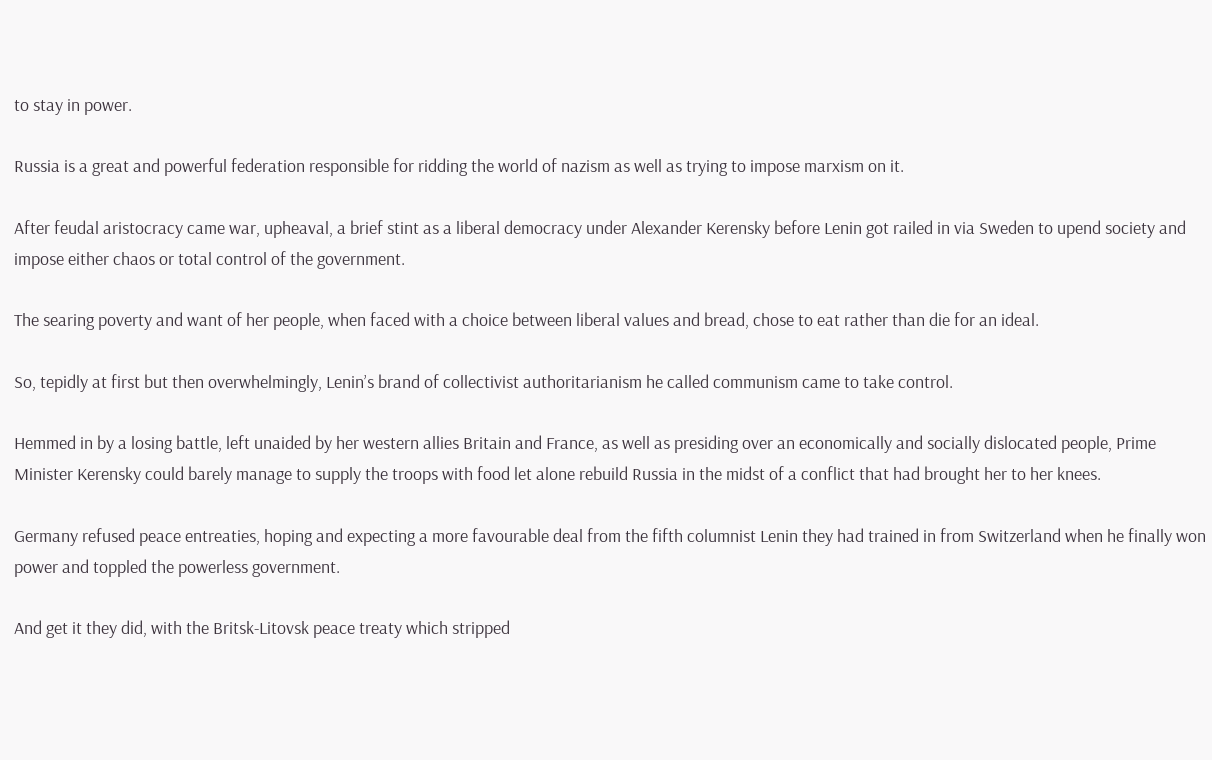to stay in power.

Russia is a great and powerful federation responsible for ridding the world of nazism as well as trying to impose marxism on it.

After feudal aristocracy came war, upheaval, a brief stint as a liberal democracy under Alexander Kerensky before Lenin got railed in via Sweden to upend society and impose either chaos or total control of the government.

The searing poverty and want of her people, when faced with a choice between liberal values and bread, chose to eat rather than die for an ideal.

So, tepidly at first but then overwhelmingly, Lenin’s brand of collectivist authoritarianism he called communism came to take control.

Hemmed in by a losing battle, left unaided by her western allies Britain and France, as well as presiding over an economically and socially dislocated people, Prime Minister Kerensky could barely manage to supply the troops with food let alone rebuild Russia in the midst of a conflict that had brought her to her knees.

Germany refused peace entreaties, hoping and expecting a more favourable deal from the fifth columnist Lenin they had trained in from Switzerland when he finally won power and toppled the powerless government.

And get it they did, with the Britsk-Litovsk peace treaty which stripped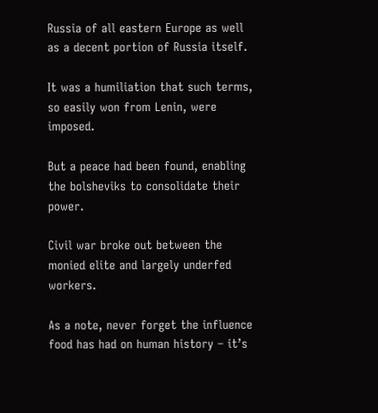Russia of all eastern Europe as well as a decent portion of Russia itself.

It was a humiliation that such terms, so easily won from Lenin, were imposed.

But a peace had been found, enabling the bolsheviks to consolidate their power.

Civil war broke out between the monied elite and largely underfed workers.

As a note, never forget the influence food has had on human history – it’s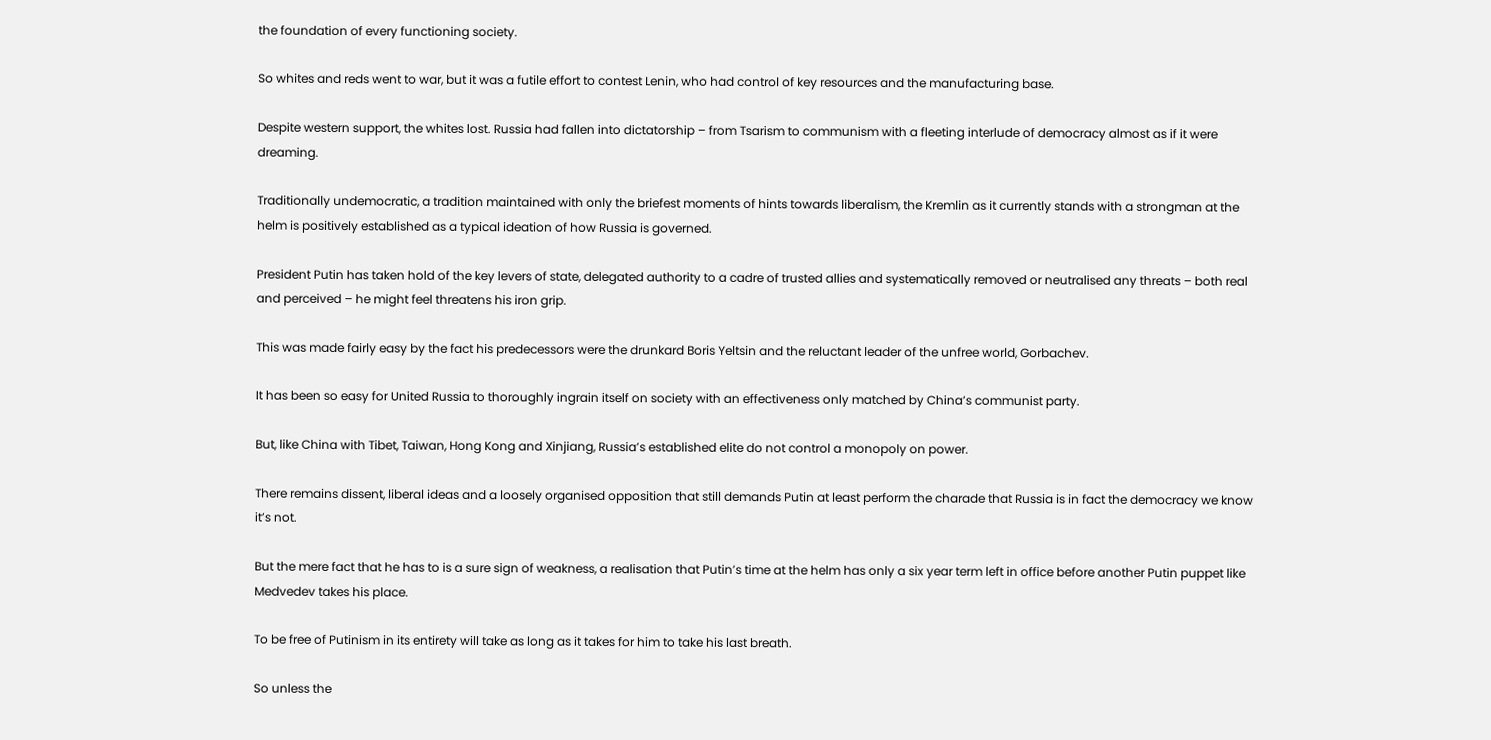the foundation of every functioning society.

So whites and reds went to war, but it was a futile effort to contest Lenin, who had control of key resources and the manufacturing base.

Despite western support, the whites lost. Russia had fallen into dictatorship – from Tsarism to communism with a fleeting interlude of democracy almost as if it were dreaming.

Traditionally undemocratic, a tradition maintained with only the briefest moments of hints towards liberalism, the Kremlin as it currently stands with a strongman at the helm is positively established as a typical ideation of how Russia is governed.

President Putin has taken hold of the key levers of state, delegated authority to a cadre of trusted allies and systematically removed or neutralised any threats – both real and perceived – he might feel threatens his iron grip.

This was made fairly easy by the fact his predecessors were the drunkard Boris Yeltsin and the reluctant leader of the unfree world, Gorbachev.

It has been so easy for United Russia to thoroughly ingrain itself on society with an effectiveness only matched by China’s communist party.

But, like China with Tibet, Taiwan, Hong Kong and Xinjiang, Russia’s established elite do not control a monopoly on power.

There remains dissent, liberal ideas and a loosely organised opposition that still demands Putin at least perform the charade that Russia is in fact the democracy we know it’s not.

But the mere fact that he has to is a sure sign of weakness, a realisation that Putin’s time at the helm has only a six year term left in office before another Putin puppet like Medvedev takes his place.

To be free of Putinism in its entirety will take as long as it takes for him to take his last breath.

So unless the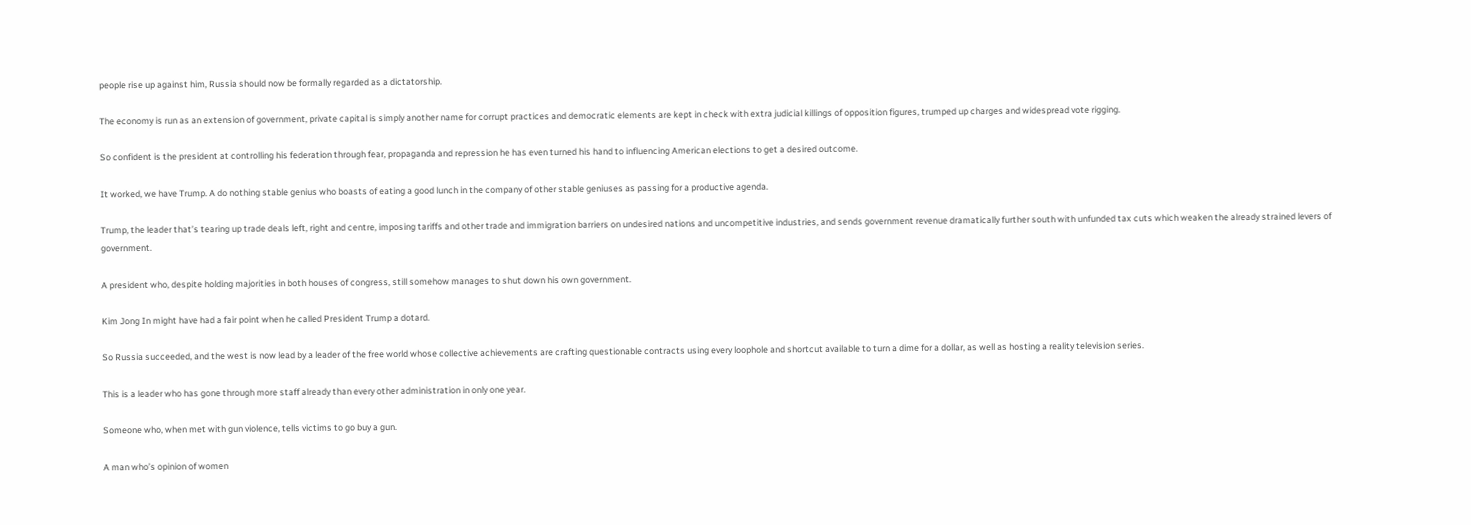people rise up against him, Russia should now be formally regarded as a dictatorship.

The economy is run as an extension of government, private capital is simply another name for corrupt practices and democratic elements are kept in check with extra judicial killings of opposition figures, trumped up charges and widespread vote rigging.

So confident is the president at controlling his federation through fear, propaganda and repression he has even turned his hand to influencing American elections to get a desired outcome.

It worked, we have Trump. A do nothing stable genius who boasts of eating a good lunch in the company of other stable geniuses as passing for a productive agenda.

Trump, the leader that’s tearing up trade deals left, right and centre, imposing tariffs and other trade and immigration barriers on undesired nations and uncompetitive industries, and sends government revenue dramatically further south with unfunded tax cuts which weaken the already strained levers of government.

A president who, despite holding majorities in both houses of congress, still somehow manages to shut down his own government.

Kim Jong In might have had a fair point when he called President Trump a dotard.

So Russia succeeded, and the west is now lead by a leader of the free world whose collective achievements are crafting questionable contracts using every loophole and shortcut available to turn a dime for a dollar, as well as hosting a reality television series.

This is a leader who has gone through more staff already than every other administration in only one year.

Someone who, when met with gun violence, tells victims to go buy a gun.

A man who’s opinion of women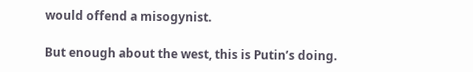would offend a misogynist.

But enough about the west, this is Putin’s doing.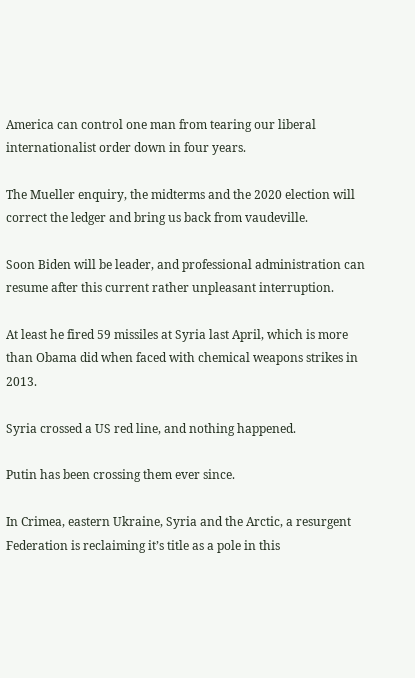America can control one man from tearing our liberal internationalist order down in four years.

The Mueller enquiry, the midterms and the 2020 election will correct the ledger and bring us back from vaudeville.

Soon Biden will be leader, and professional administration can resume after this current rather unpleasant interruption.

At least he fired 59 missiles at Syria last April, which is more than Obama did when faced with chemical weapons strikes in 2013.

Syria crossed a US red line, and nothing happened.

Putin has been crossing them ever since.

In Crimea, eastern Ukraine, Syria and the Arctic, a resurgent Federation is reclaiming it’s title as a pole in this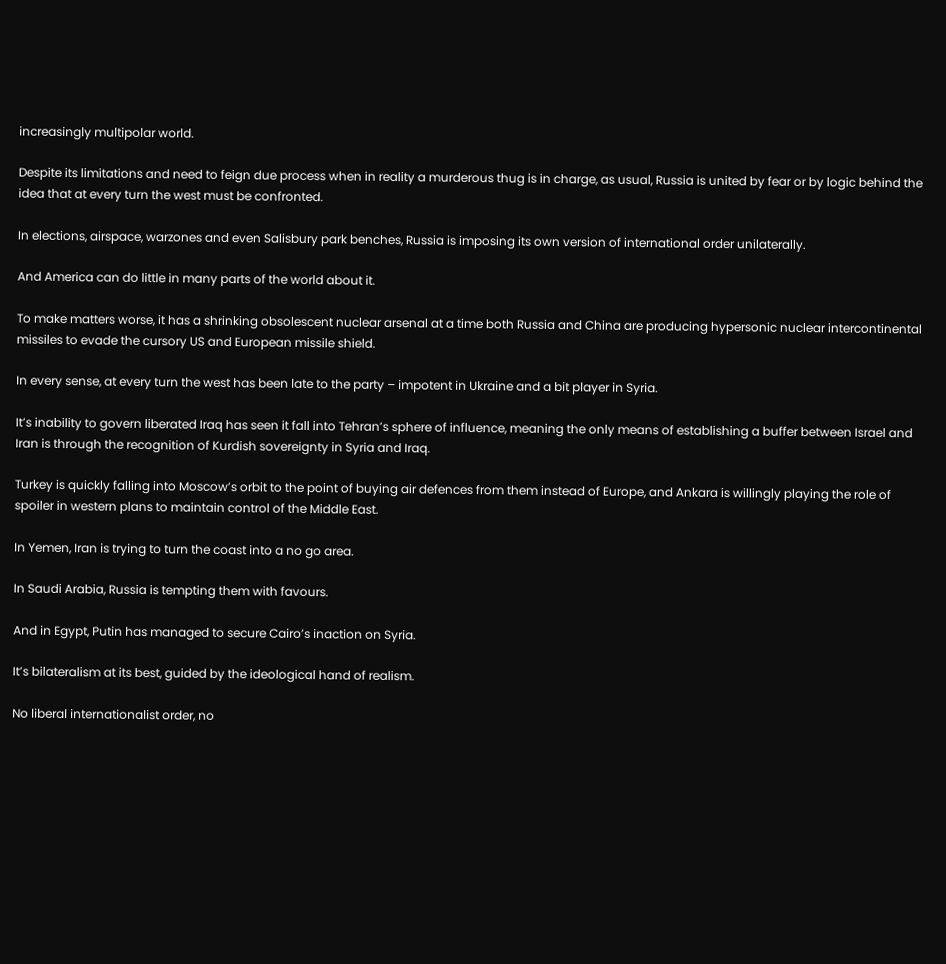increasingly multipolar world.

Despite its limitations and need to feign due process when in reality a murderous thug is in charge, as usual, Russia is united by fear or by logic behind the idea that at every turn the west must be confronted.

In elections, airspace, warzones and even Salisbury park benches, Russia is imposing its own version of international order unilaterally.

And America can do little in many parts of the world about it.

To make matters worse, it has a shrinking obsolescent nuclear arsenal at a time both Russia and China are producing hypersonic nuclear intercontinental missiles to evade the cursory US and European missile shield.

In every sense, at every turn the west has been late to the party – impotent in Ukraine and a bit player in Syria.

It’s inability to govern liberated Iraq has seen it fall into Tehran’s sphere of influence, meaning the only means of establishing a buffer between Israel and Iran is through the recognition of Kurdish sovereignty in Syria and Iraq.

Turkey is quickly falling into Moscow’s orbit to the point of buying air defences from them instead of Europe, and Ankara is willingly playing the role of spoiler in western plans to maintain control of the Middle East.

In Yemen, Iran is trying to turn the coast into a no go area.

In Saudi Arabia, Russia is tempting them with favours.

And in Egypt, Putin has managed to secure Cairo’s inaction on Syria.

It’s bilateralism at its best, guided by the ideological hand of realism.

No liberal internationalist order, no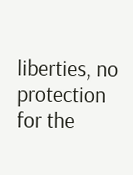liberties, no protection for the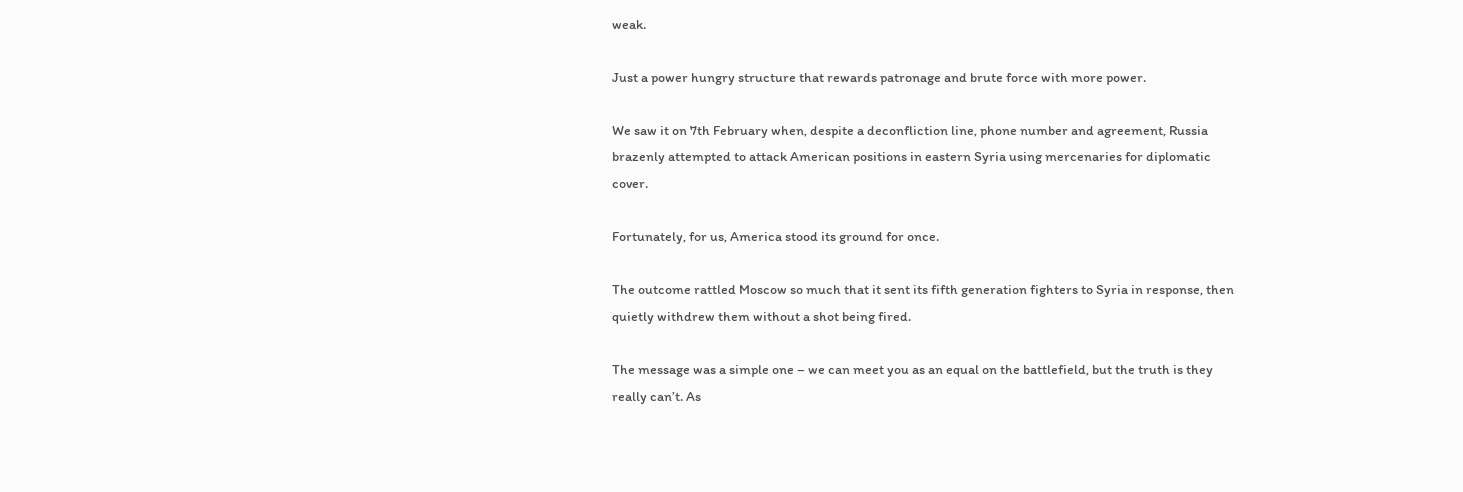weak.

Just a power hungry structure that rewards patronage and brute force with more power.

We saw it on 7th February when, despite a deconfliction line, phone number and agreement, Russia brazenly attempted to attack American positions in eastern Syria using mercenaries for diplomatic cover.

Fortunately, for us, America stood its ground for once.

The outcome rattled Moscow so much that it sent its fifth generation fighters to Syria in response, then quietly withdrew them without a shot being fired.

The message was a simple one – we can meet you as an equal on the battlefield, but the truth is they really can’t. As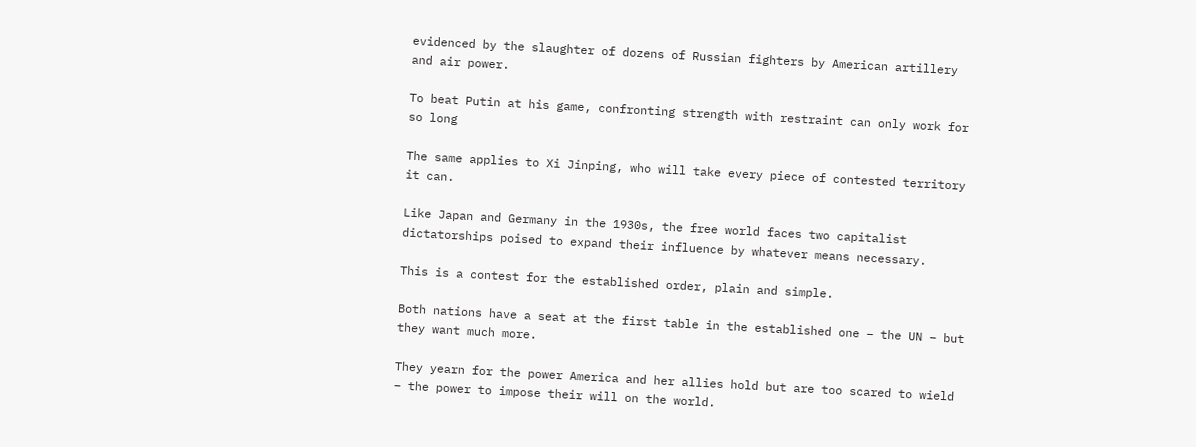evidenced by the slaughter of dozens of Russian fighters by American artillery and air power.

To beat Putin at his game, confronting strength with restraint can only work for so long

The same applies to Xi Jinping, who will take every piece of contested territory it can.

Like Japan and Germany in the 1930s, the free world faces two capitalist dictatorships poised to expand their influence by whatever means necessary.

This is a contest for the established order, plain and simple.

Both nations have a seat at the first table in the established one – the UN – but they want much more.

They yearn for the power America and her allies hold but are too scared to wield – the power to impose their will on the world.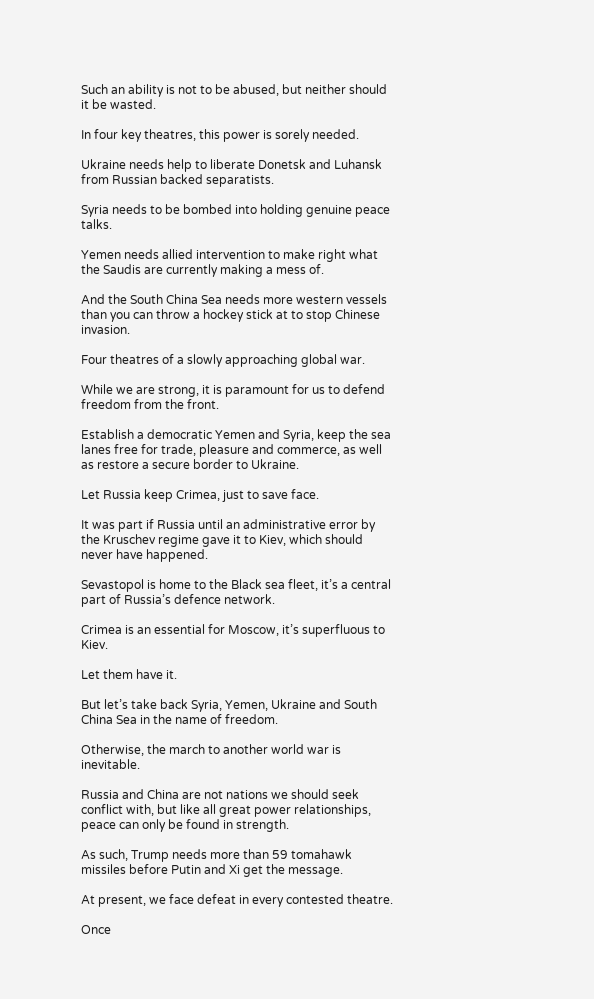Such an ability is not to be abused, but neither should it be wasted.

In four key theatres, this power is sorely needed.

Ukraine needs help to liberate Donetsk and Luhansk from Russian backed separatists.

Syria needs to be bombed into holding genuine peace talks.

Yemen needs allied intervention to make right what the Saudis are currently making a mess of.

And the South China Sea needs more western vessels than you can throw a hockey stick at to stop Chinese invasion.

Four theatres of a slowly approaching global war.

While we are strong, it is paramount for us to defend freedom from the front.

Establish a democratic Yemen and Syria, keep the sea lanes free for trade, pleasure and commerce, as well as restore a secure border to Ukraine.

Let Russia keep Crimea, just to save face.

It was part if Russia until an administrative error by the Kruschev regime gave it to Kiev, which should never have happened.

Sevastopol is home to the Black sea fleet, it’s a central part of Russia’s defence network.

Crimea is an essential for Moscow, it’s superfluous to Kiev.

Let them have it.

But let’s take back Syria, Yemen, Ukraine and South China Sea in the name of freedom.

Otherwise, the march to another world war is inevitable.

Russia and China are not nations we should seek conflict with, but like all great power relationships, peace can only be found in strength.

As such, Trump needs more than 59 tomahawk missiles before Putin and Xi get the message.

At present, we face defeat in every contested theatre.

Once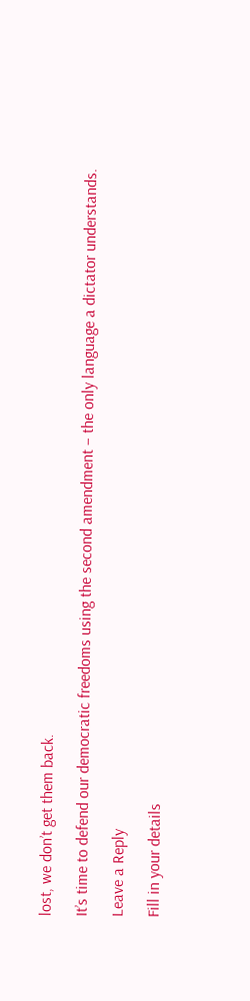lost, we don’t get them back.

It’s time to defend our democratic freedoms using the second amendment – the only language a dictator understands.

Leave a Reply

Fill in your details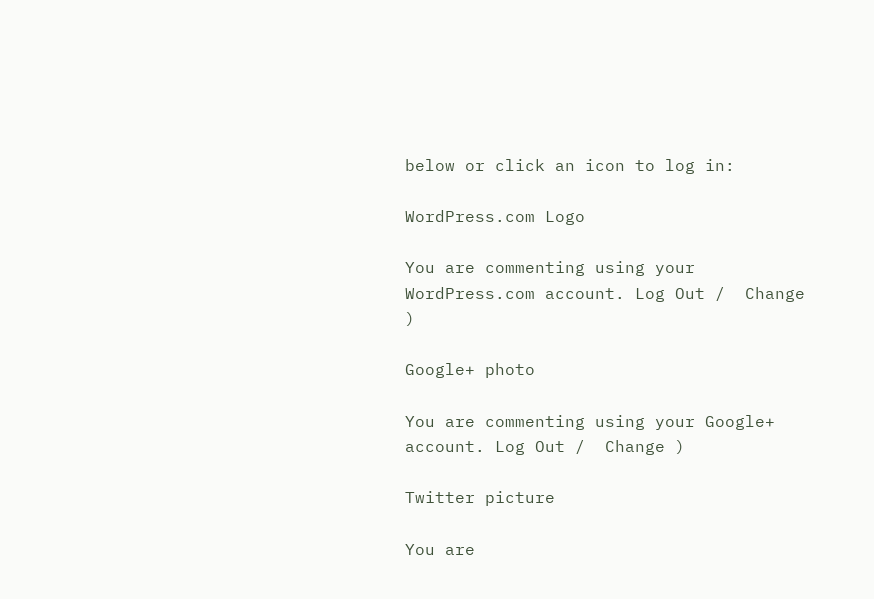below or click an icon to log in:

WordPress.com Logo

You are commenting using your WordPress.com account. Log Out /  Change )

Google+ photo

You are commenting using your Google+ account. Log Out /  Change )

Twitter picture

You are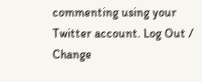commenting using your Twitter account. Log Out /  Change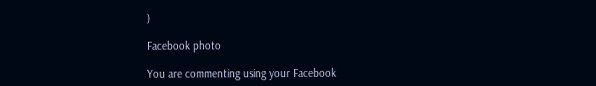)

Facebook photo

You are commenting using your Facebook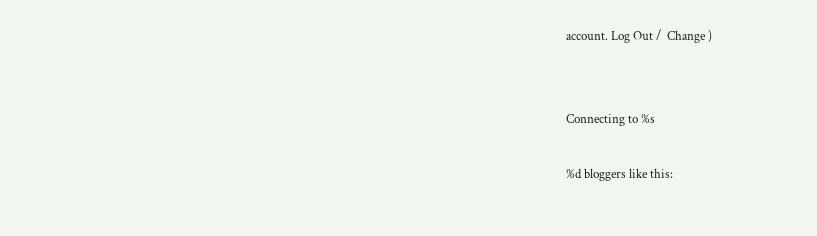account. Log Out /  Change )


Connecting to %s

%d bloggers like this: